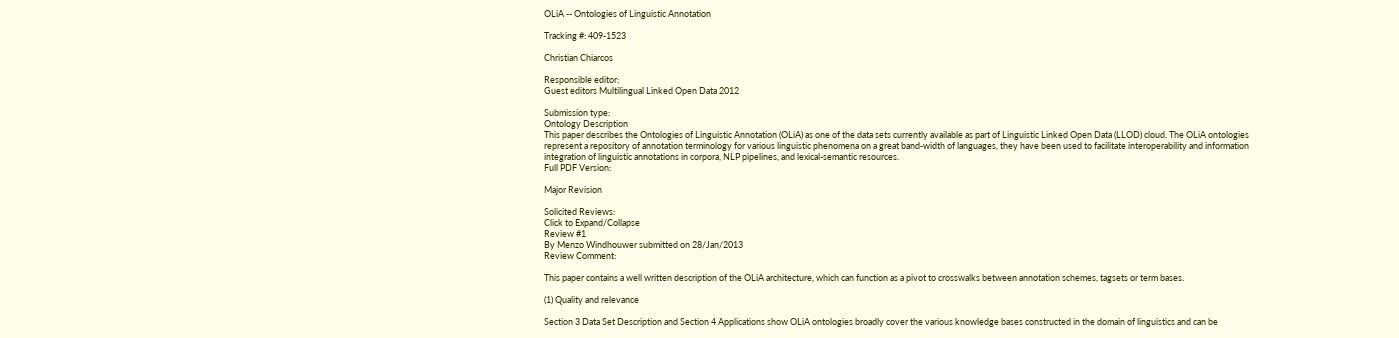OLiA -- Ontologies of Linguistic Annotation

Tracking #: 409-1523

Christian Chiarcos

Responsible editor:
Guest editors Multilingual Linked Open Data 2012

Submission type:
Ontology Description
This paper describes the Ontologies of Linguistic Annotation (OLiA) as one of the data sets currently available as part of Linguistic Linked Open Data (LLOD) cloud. The OLiA ontologies represent a repository of annotation terminology for various linguistic phenomena on a great band-width of languages, they have been used to facilitate interoperability and information integration of linguistic annotations in corpora, NLP pipelines, and lexical-semantic resources.
Full PDF Version:

Major Revision

Solicited Reviews:
Click to Expand/Collapse
Review #1
By Menzo Windhouwer submitted on 28/Jan/2013
Review Comment:

This paper contains a well written description of the OLiA architecture, which can function as a pivot to crosswalks between annotation schemes, tagsets or term bases.

(1) Quality and relevance

Section 3 Data Set Description and Section 4 Applications show OLiA ontologies broadly cover the various knowledge bases constructed in the domain of linguistics and can be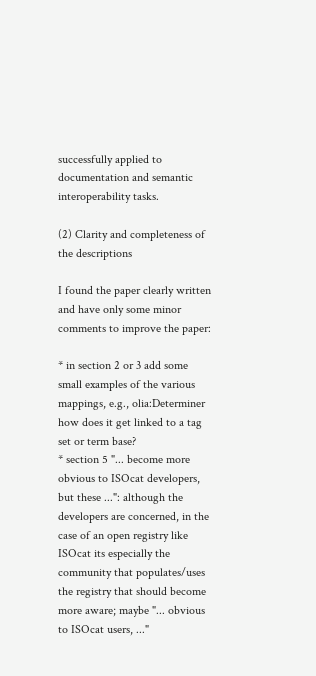successfully applied to documentation and semantic interoperability tasks.

(2) Clarity and completeness of the descriptions

I found the paper clearly written and have only some minor comments to improve the paper:

* in section 2 or 3 add some small examples of the various mappings, e.g., olia:Determiner how does it get linked to a tag set or term base?
* section 5 "... become more obvious to ISOcat developers, but these ...": although the developers are concerned, in the case of an open registry like ISOcat its especially the community that populates/uses the registry that should become more aware; maybe "... obvious to ISOcat users, ..."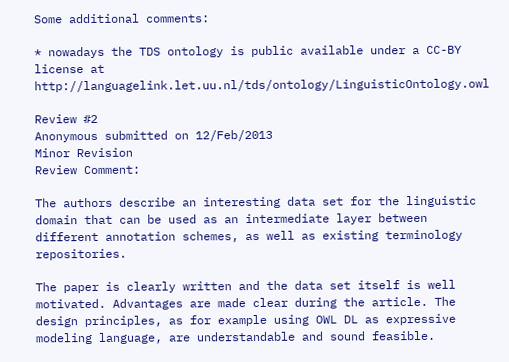Some additional comments:

* nowadays the TDS ontology is public available under a CC-BY license at http://languagelink.let.uu.nl/tds/ontology/LinguisticOntology.owl

Review #2
Anonymous submitted on 12/Feb/2013
Minor Revision
Review Comment:

The authors describe an interesting data set for the linguistic domain that can be used as an intermediate layer between different annotation schemes, as well as existing terminology repositories.

The paper is clearly written and the data set itself is well motivated. Advantages are made clear during the article. The design principles, as for example using OWL DL as expressive modeling language, are understandable and sound feasible.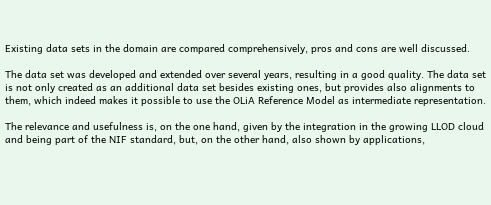Existing data sets in the domain are compared comprehensively, pros and cons are well discussed.

The data set was developed and extended over several years, resulting in a good quality. The data set is not only created as an additional data set besides existing ones, but provides also alignments to them, which indeed makes it possible to use the OLiA Reference Model as intermediate representation.

The relevance and usefulness is, on the one hand, given by the integration in the growing LLOD cloud and being part of the NIF standard, but, on the other hand, also shown by applications,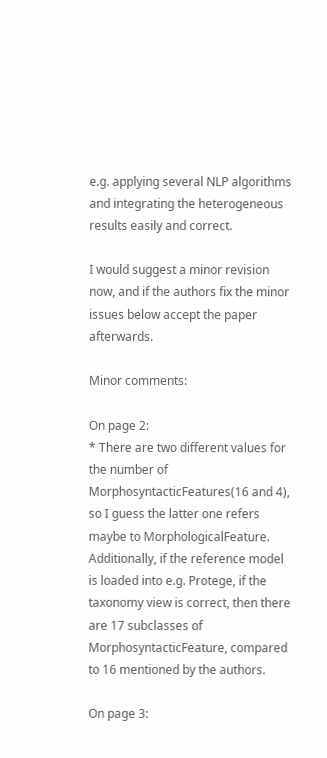e.g. applying several NLP algorithms and integrating the heterogeneous results easily and correct.

I would suggest a minor revision now, and if the authors fix the minor issues below accept the paper afterwards.

Minor comments:

On page 2:
* There are two different values for the number of MorphosyntacticFeatures(16 and 4), so I guess the latter one refers maybe to MorphologicalFeature.
Additionally, if the reference model is loaded into e.g. Protege, if the taxonomy view is correct, then there are 17 subclasses of MorphosyntacticFeature, compared to 16 mentioned by the authors.

On page 3: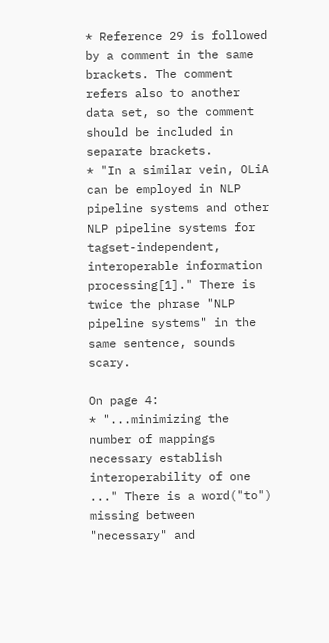* Reference 29 is followed by a comment in the same brackets. The comment refers also to another data set, so the comment should be included in separate brackets.
* "In a similar vein, OLiA can be employed in NLP pipeline systems and other NLP pipeline systems for tagset-independent, interoperable information processing[1]." There is twice the phrase "NLP pipeline systems" in the same sentence, sounds scary.

On page 4:
* "...minimizing the number of mappings necessary establish interoperability of one ..." There is a word("to") missing between "necessary" and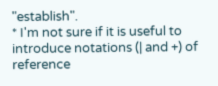"establish".
* I'm not sure if it is useful to introduce notations (| and +) of reference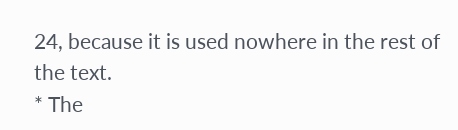24, because it is used nowhere in the rest of the text.
* The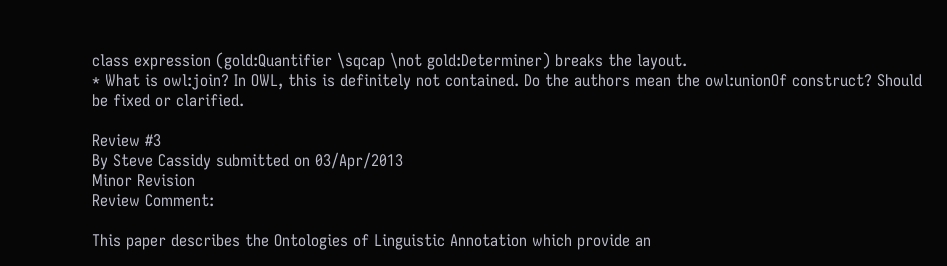class expression (gold:Quantifier \sqcap \not gold:Determiner) breaks the layout.
* What is owl:join? In OWL, this is definitely not contained. Do the authors mean the owl:unionOf construct? Should be fixed or clarified.

Review #3
By Steve Cassidy submitted on 03/Apr/2013
Minor Revision
Review Comment:

This paper describes the Ontologies of Linguistic Annotation which provide an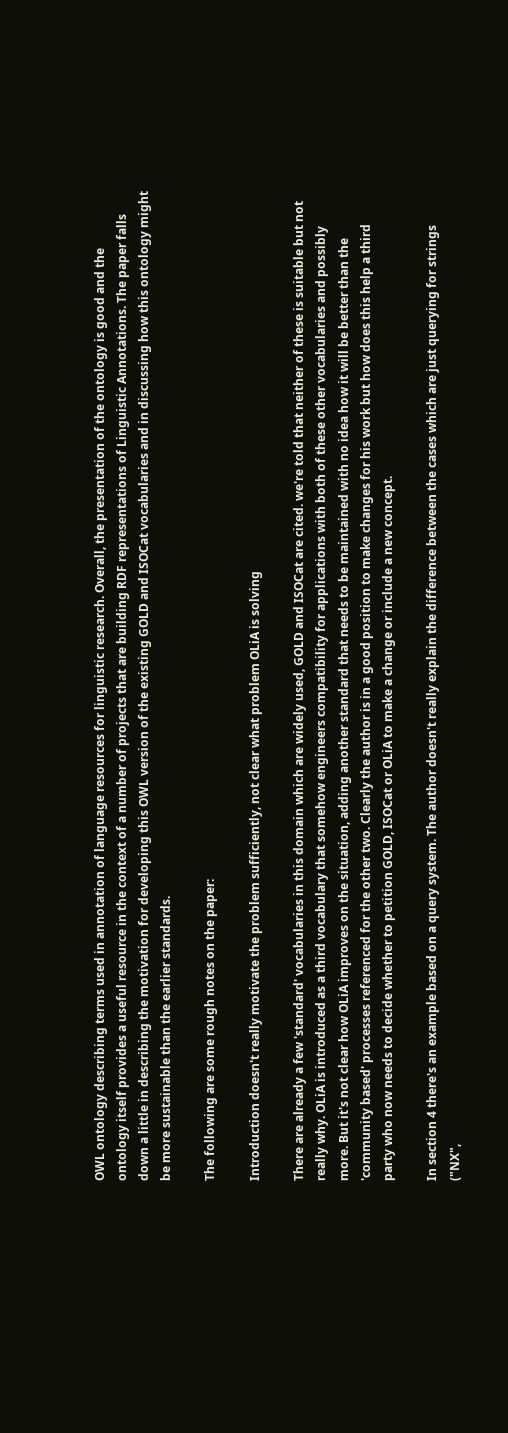OWL ontology describing terms used in annotation of language resources for linguistic research. Overall, the presentation of the ontology is good and the ontology itself provides a useful resource in the context of a number of projects that are building RDF representations of Linguistic Annotations. The paper falls down a little in describing the motivation for developing this OWL version of the existing GOLD and ISOCat vocabularies and in discussing how this ontology might be more sustainable than the earlier standards.

The following are some rough notes on the paper:

Introduction doesn't really motivate the problem sufficiently, not clear what problem OLiA is solving

There are already a few 'standard' vocabularies in this domain which are widely used, GOLD and ISOCat are cited. we're told that neither of these is suitable but not really why. OLiA is introduced as a third vocabulary that somehow engineers compatibility for applications with both of these other vocabularies and possibly more. But it's not clear how OLiA improves on the situation, adding another standard that needs to be maintained with no idea how it will be better than the 'community based' processes referenced for the other two. Clearly the author is in a good position to make changes for his work but how does this help a third party who now needs to decide whether to petition GOLD, ISOCat or OLiA to make a change or include a new concept.

In section 4 there's an example based on a query system. The author doesn't really explain the difference between the cases which are just querying for strings ("NX",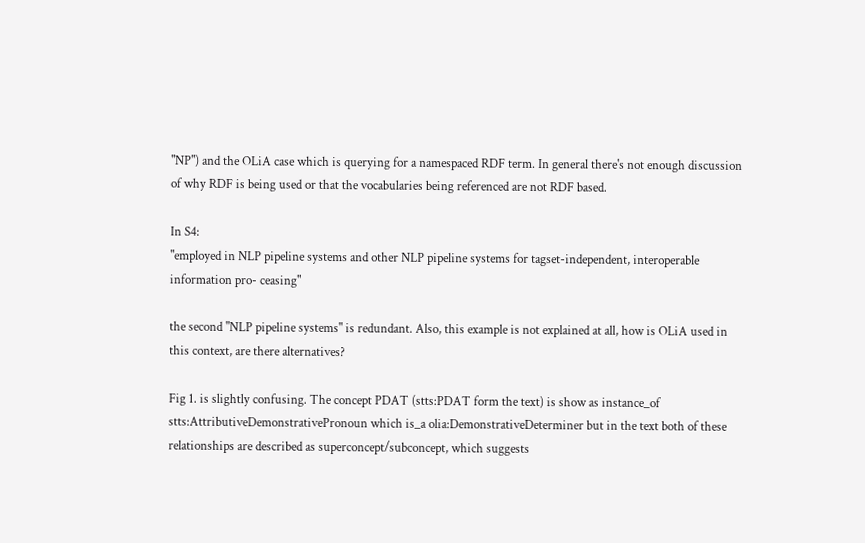"NP") and the OLiA case which is querying for a namespaced RDF term. In general there's not enough discussion of why RDF is being used or that the vocabularies being referenced are not RDF based.

In S4:
"employed in NLP pipeline systems and other NLP pipeline systems for tagset-independent, interoperable information pro- ceasing"

the second "NLP pipeline systems" is redundant. Also, this example is not explained at all, how is OLiA used in this context, are there alternatives?

Fig 1. is slightly confusing. The concept PDAT (stts:PDAT form the text) is show as instance_of stts:AttributiveDemonstrativePronoun which is_a olia:DemonstrativeDeterminer but in the text both of these relationships are described as superconcept/subconcept, which suggests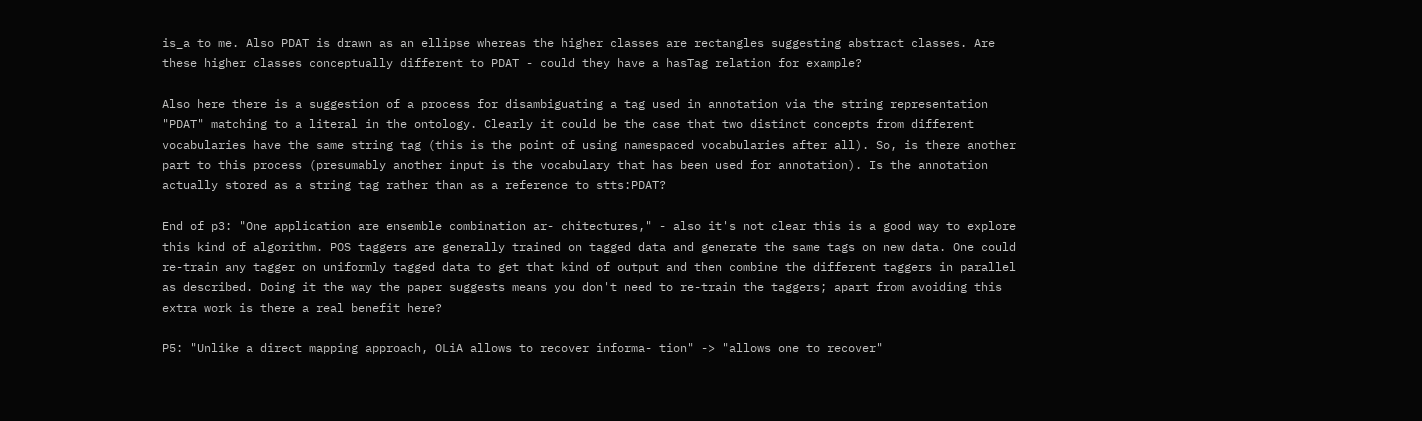is_a to me. Also PDAT is drawn as an ellipse whereas the higher classes are rectangles suggesting abstract classes. Are these higher classes conceptually different to PDAT - could they have a hasTag relation for example?

Also here there is a suggestion of a process for disambiguating a tag used in annotation via the string representation "PDAT" matching to a literal in the ontology. Clearly it could be the case that two distinct concepts from different vocabularies have the same string tag (this is the point of using namespaced vocabularies after all). So, is there another part to this process (presumably another input is the vocabulary that has been used for annotation). Is the annotation actually stored as a string tag rather than as a reference to stts:PDAT?

End of p3: "One application are ensemble combination ar- chitectures," - also it's not clear this is a good way to explore this kind of algorithm. POS taggers are generally trained on tagged data and generate the same tags on new data. One could re-train any tagger on uniformly tagged data to get that kind of output and then combine the different taggers in parallel as described. Doing it the way the paper suggests means you don't need to re-train the taggers; apart from avoiding this extra work is there a real benefit here?

P5: "Unlike a direct mapping approach, OLiA allows to recover informa- tion" -> "allows one to recover"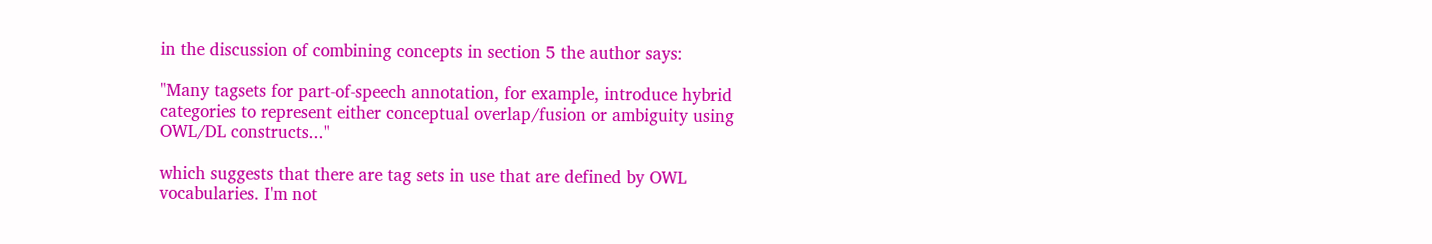in the discussion of combining concepts in section 5 the author says:

"Many tagsets for part-of-speech annotation, for example, introduce hybrid categories to represent either conceptual overlap/fusion or ambiguity using OWL/DL constructs..."

which suggests that there are tag sets in use that are defined by OWL vocabularies. I'm not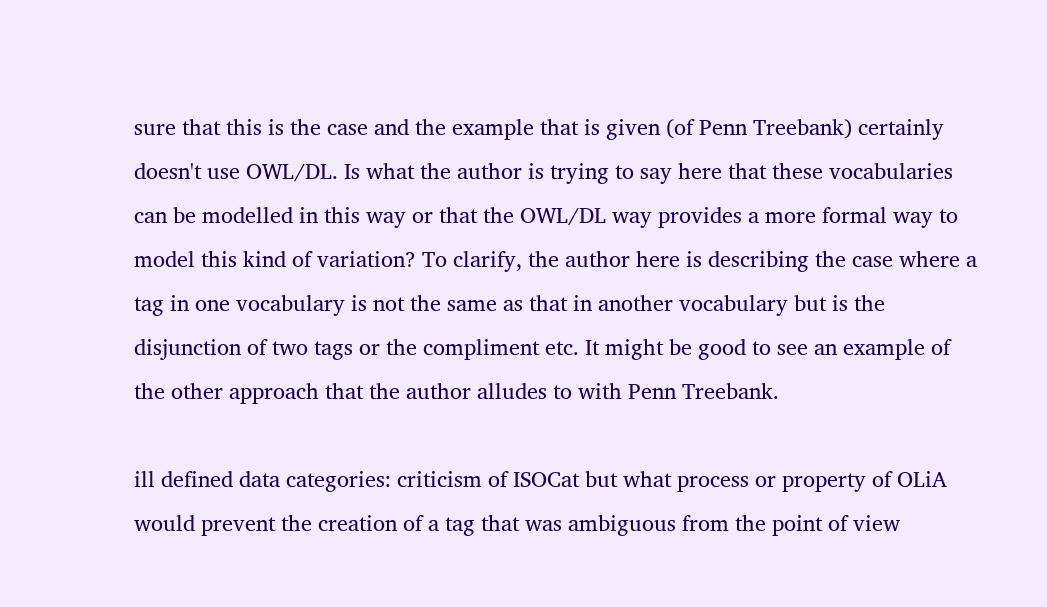sure that this is the case and the example that is given (of Penn Treebank) certainly doesn't use OWL/DL. Is what the author is trying to say here that these vocabularies can be modelled in this way or that the OWL/DL way provides a more formal way to model this kind of variation? To clarify, the author here is describing the case where a tag in one vocabulary is not the same as that in another vocabulary but is the disjunction of two tags or the compliment etc. It might be good to see an example of the other approach that the author alludes to with Penn Treebank.

ill defined data categories: criticism of ISOCat but what process or property of OLiA would prevent the creation of a tag that was ambiguous from the point of view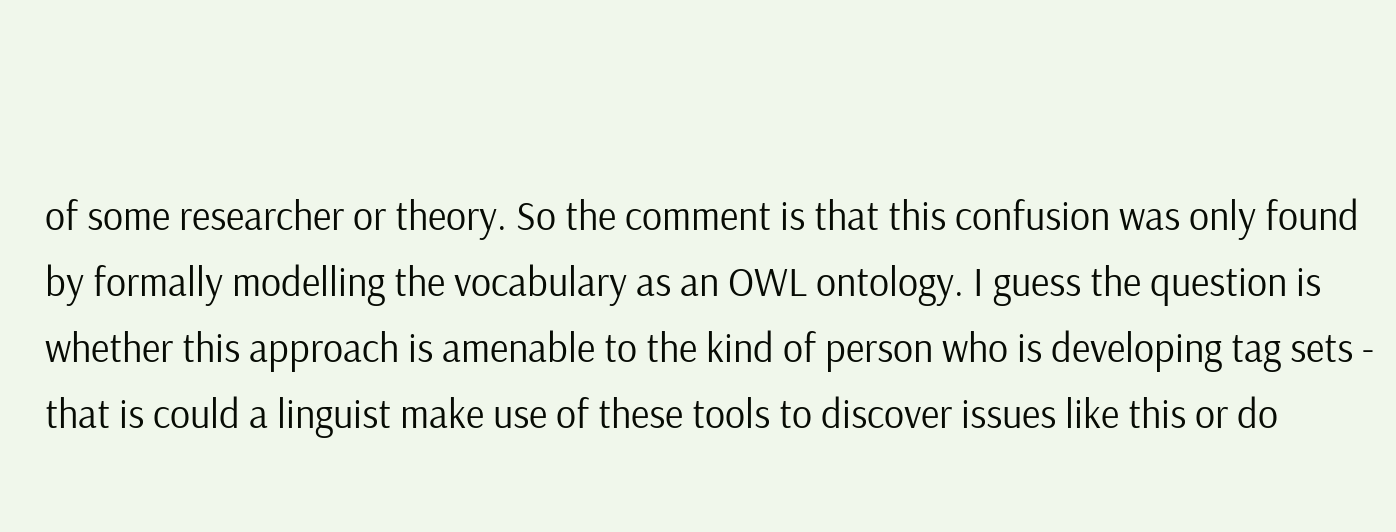of some researcher or theory. So the comment is that this confusion was only found by formally modelling the vocabulary as an OWL ontology. I guess the question is whether this approach is amenable to the kind of person who is developing tag sets - that is could a linguist make use of these tools to discover issues like this or do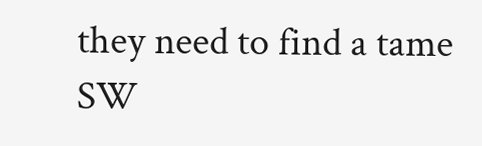they need to find a tame SW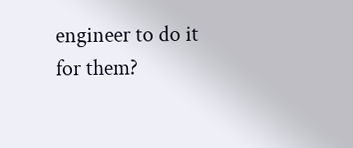engineer to do it for them?